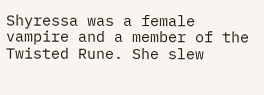Shyressa was a female vampire and a member of the Twisted Rune. She slew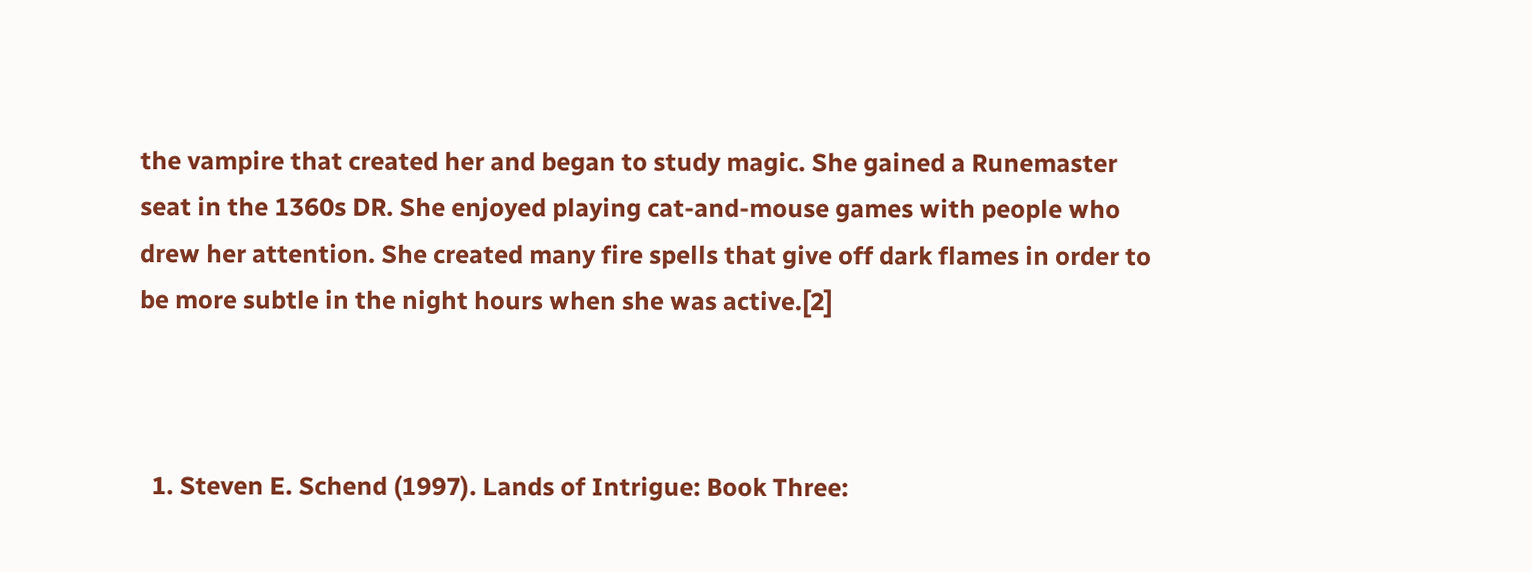the vampire that created her and began to study magic. She gained a Runemaster seat in the 1360s DR. She enjoyed playing cat-and-mouse games with people who drew her attention. She created many fire spells that give off dark flames in order to be more subtle in the night hours when she was active.[2]



  1. Steven E. Schend (1997). Lands of Intrigue: Book Three: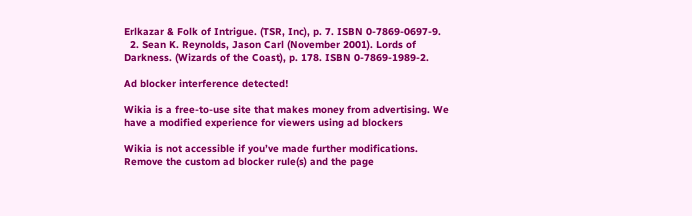Erlkazar & Folk of Intrigue. (TSR, Inc), p. 7. ISBN 0-7869-0697-9.
  2. Sean K. Reynolds, Jason Carl (November 2001). Lords of Darkness. (Wizards of the Coast), p. 178. ISBN 0-7869-1989-2.

Ad blocker interference detected!

Wikia is a free-to-use site that makes money from advertising. We have a modified experience for viewers using ad blockers

Wikia is not accessible if you’ve made further modifications. Remove the custom ad blocker rule(s) and the page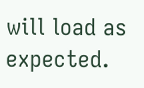will load as expected.